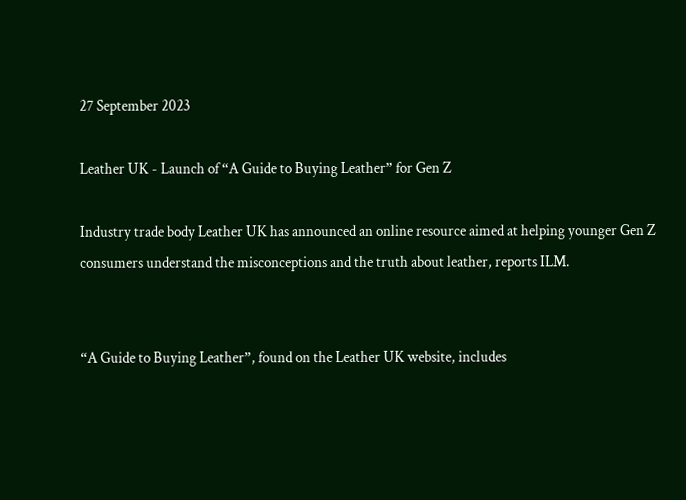27 September 2023

Leather UK - Launch of “A Guide to Buying Leather” for Gen Z

Industry trade body Leather UK has announced an online resource aimed at helping younger Gen Z consumers understand the misconceptions and the truth about leather, reports ILM.


“A Guide to Buying Leather”, found on the Leather UK website, includes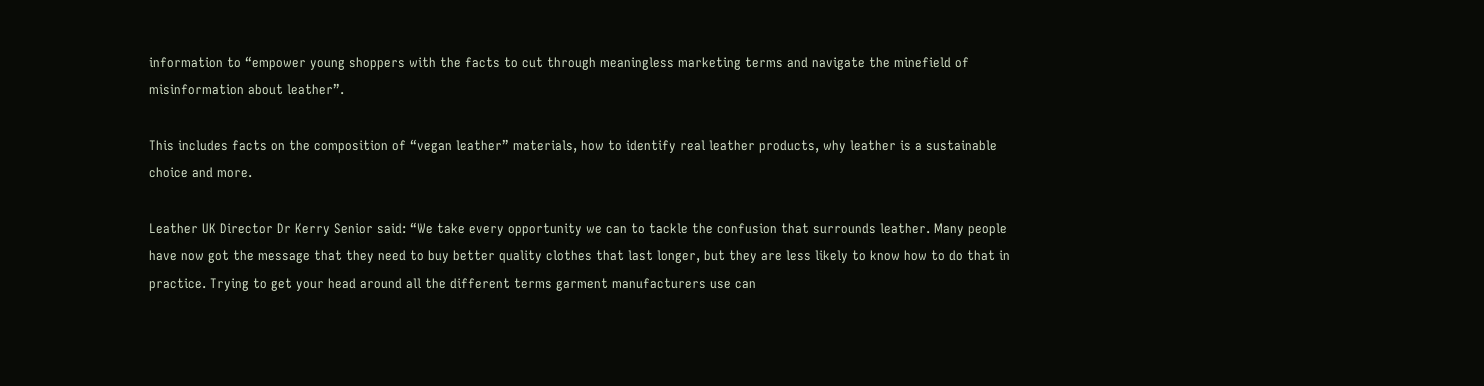information to “empower young shoppers with the facts to cut through meaningless marketing terms and navigate the minefield of misinformation about leather”.

This includes facts on the composition of “vegan leather” materials, how to identify real leather products, why leather is a sustainable choice and more.

Leather UK Director Dr Kerry Senior said: “We take every opportunity we can to tackle the confusion that surrounds leather. Many people have now got the message that they need to buy better quality clothes that last longer, but they are less likely to know how to do that in practice. Trying to get your head around all the different terms garment manufacturers use can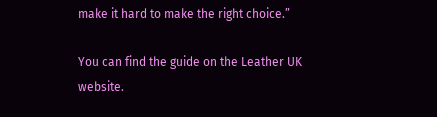make it hard to make the right choice.”

You can find the guide on the Leather UK website.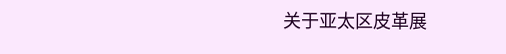关于亚太区皮革展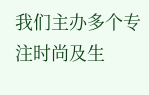我们主办多个专注时尚及生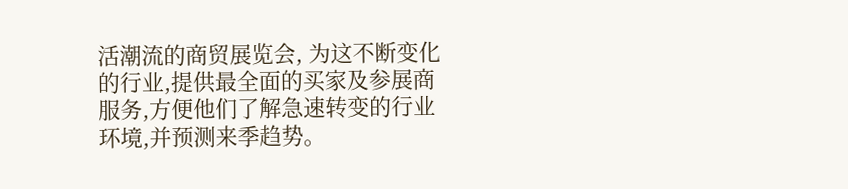活潮流的商贸展览会, 为这不断变化的行业,提供最全面的买家及参展商服务,方便他们了解急速转变的行业环境,并预测来季趋势。